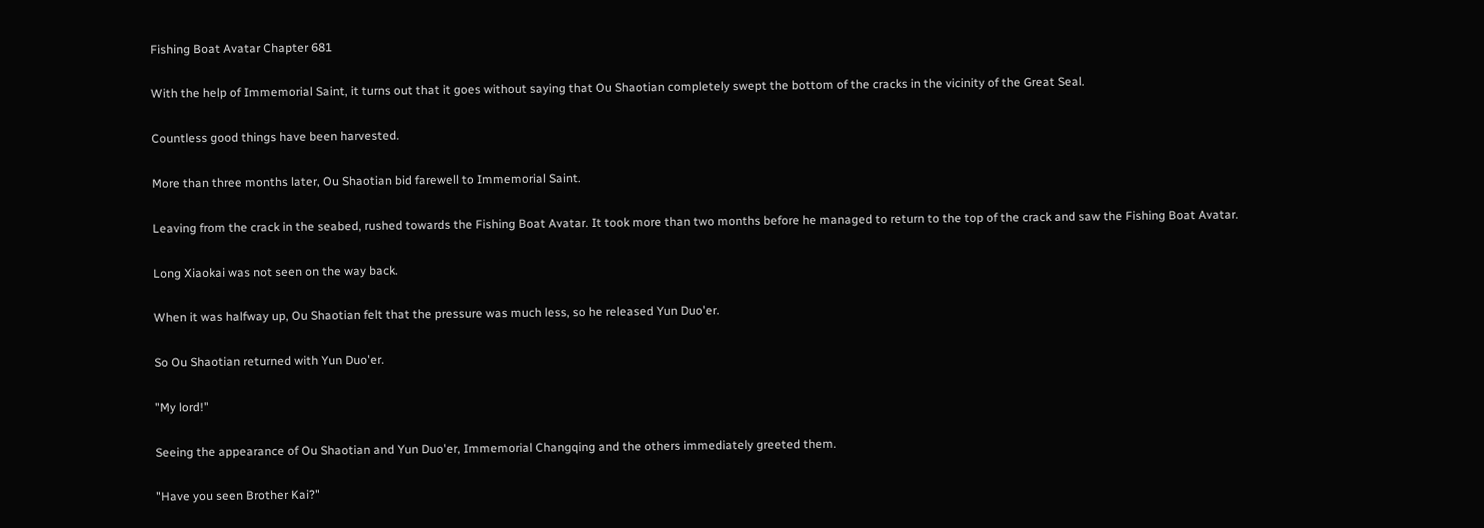Fishing Boat Avatar Chapter 681

With the help of Immemorial Saint, it turns out that it goes without saying that Ou Shaotian completely swept the bottom of the cracks in the vicinity of the Great Seal.

Countless good things have been harvested.

More than three months later, Ou Shaotian bid farewell to Immemorial Saint.

Leaving from the crack in the seabed, rushed towards the Fishing Boat Avatar. It took more than two months before he managed to return to the top of the crack and saw the Fishing Boat Avatar.

Long Xiaokai was not seen on the way back.

When it was halfway up, Ou Shaotian felt that the pressure was much less, so he released Yun Duo'er.

So Ou Shaotian returned with Yun Duo'er.

"My lord!"

Seeing the appearance of Ou Shaotian and Yun Duo'er, Immemorial Changqing and the others immediately greeted them.

"Have you seen Brother Kai?"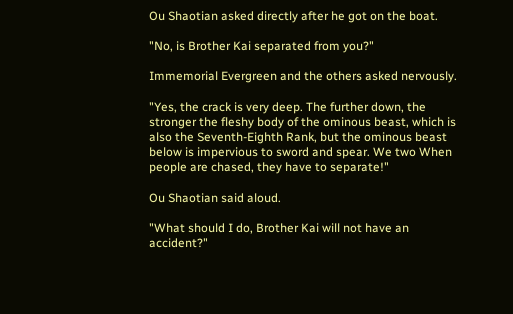Ou Shaotian asked directly after he got on the boat.

"No, is Brother Kai separated from you?"

Immemorial Evergreen and the others asked nervously.

"Yes, the crack is very deep. The further down, the stronger the fleshy body of the ominous beast, which is also the Seventh-Eighth Rank, but the ominous beast below is impervious to sword and spear. We two When people are chased, they have to separate!"

Ou Shaotian said aloud.

"What should I do, Brother Kai will not have an accident?"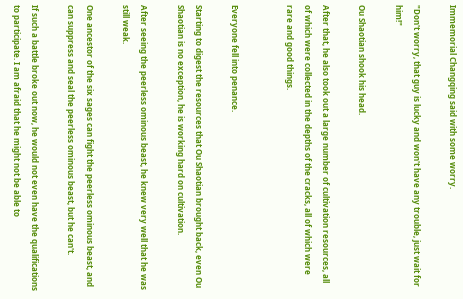Immemorial Changqing said with some worry.

"Don't worry, that guy is lucky and won't have any trouble, just wait for him!"

Ou Shaotian shook his head.

After that, he also took out a large number of cultivation resources, all of which were collected in the depths of the cracks, all of which were rare and good things.


Everyone fell into penance.

Starting to digest the resources that Ou Shaotian brought back, even Ou Shaotian is no exception, he is working hard on cultivation.

After seeing the peerless ominous beast, he knew very well that he was still weak.

One ancestor of the six sages can fight the peerless ominous beast, and can suppress and seal the peerless ominous beast, but he can't.

If such a battle broke out now, he would not even have the qualifications to participate. I am afraid that he might not be able to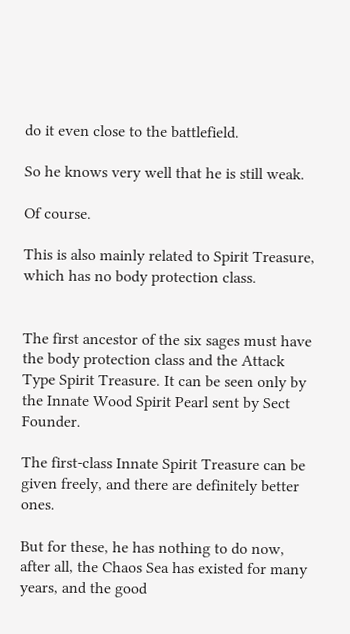do it even close to the battlefield.

So he knows very well that he is still weak.

Of course.

This is also mainly related to Spirit Treasure, which has no body protection class.


The first ancestor of the six sages must have the body protection class and the Attack Type Spirit Treasure. It can be seen only by the Innate Wood Spirit Pearl sent by Sect Founder.

The first-class Innate Spirit Treasure can be given freely, and there are definitely better ones.

But for these, he has nothing to do now, after all, the Chaos Sea has existed for many years, and the good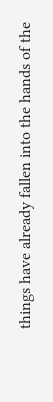things have already fallen into the hands of the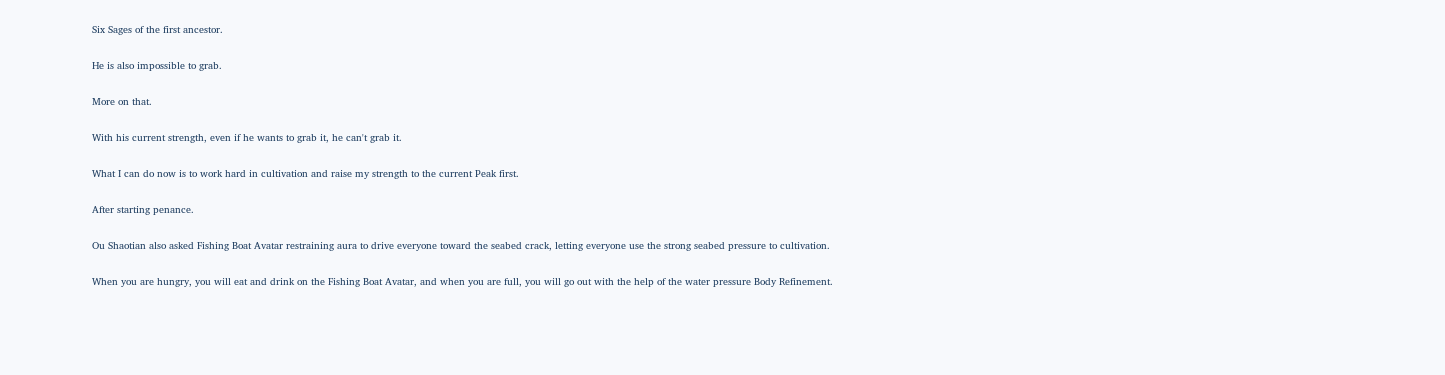Six Sages of the first ancestor.

He is also impossible to grab.

More on that.

With his current strength, even if he wants to grab it, he can't grab it.

What I can do now is to work hard in cultivation and raise my strength to the current Peak first.

After starting penance.

Ou Shaotian also asked Fishing Boat Avatar restraining aura to drive everyone toward the seabed crack, letting everyone use the strong seabed pressure to cultivation.

When you are hungry, you will eat and drink on the Fishing Boat Avatar, and when you are full, you will go out with the help of the water pressure Body Refinement.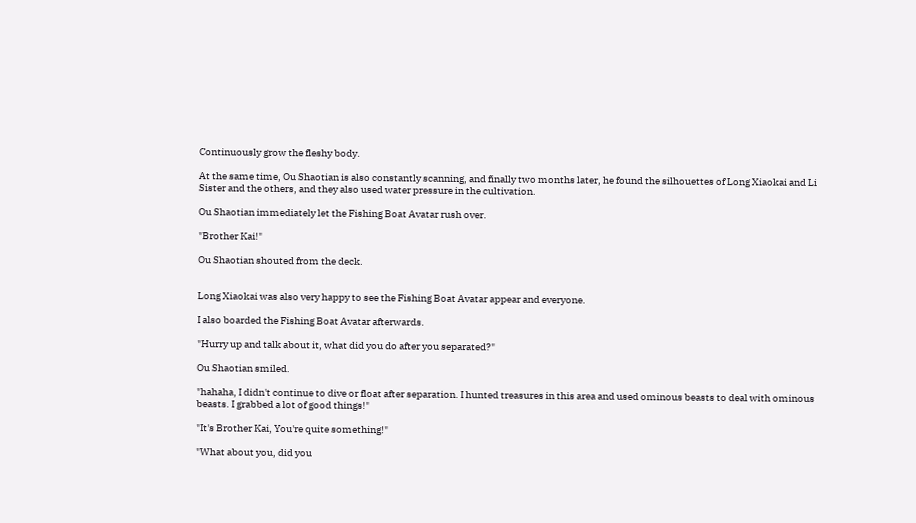Continuously grow the fleshy body.

At the same time, Ou Shaotian is also constantly scanning, and finally two months later, he found the silhouettes of Long Xiaokai and Li Sister and the others, and they also used water pressure in the cultivation.

Ou Shaotian immediately let the Fishing Boat Avatar rush over.

"Brother Kai!"

Ou Shaotian shouted from the deck.


Long Xiaokai was also very happy to see the Fishing Boat Avatar appear and everyone.

I also boarded the Fishing Boat Avatar afterwards.

"Hurry up and talk about it, what did you do after you separated?"

Ou Shaotian smiled.

"hahaha, I didn't continue to dive or float after separation. I hunted treasures in this area and used ominous beasts to deal with ominous beasts. I grabbed a lot of good things!"

"It's Brother Kai, You're quite something!"

"What about you, did you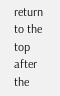return to the top after the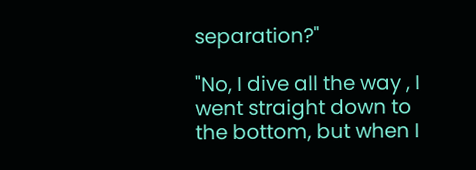separation?"

"No, I dive all the way , I went straight down to the bottom, but when I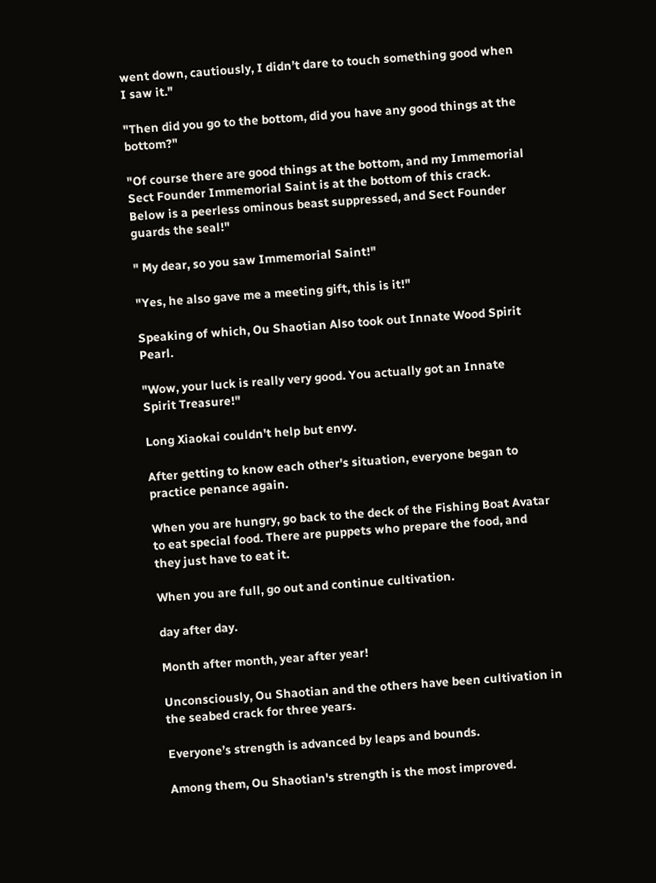went down, cautiously, I didn’t dare to touch something good when I saw it."

"Then did you go to the bottom, did you have any good things at the bottom?"

"Of course there are good things at the bottom, and my Immemorial Sect Founder Immemorial Saint is at the bottom of this crack. Below is a peerless ominous beast suppressed, and Sect Founder guards the seal!"

" My dear, so you saw Immemorial Saint!"

"Yes, he also gave me a meeting gift, this is it!"

Speaking of which, Ou Shaotian Also took out Innate Wood Spirit Pearl.

"Wow, your luck is really very good. You actually got an Innate Spirit Treasure!"

Long Xiaokai couldn't help but envy.

After getting to know each other's situation, everyone began to practice penance again.

When you are hungry, go back to the deck of the Fishing Boat Avatar to eat special food. There are puppets who prepare the food, and they just have to eat it.

When you are full, go out and continue cultivation.

day after day.

Month after month, year after year!

Unconsciously, Ou Shaotian and the others have been cultivation in the seabed crack for three years.

Everyone’s strength is advanced by leaps and bounds.

Among them, Ou Shaotian's strength is the most improved.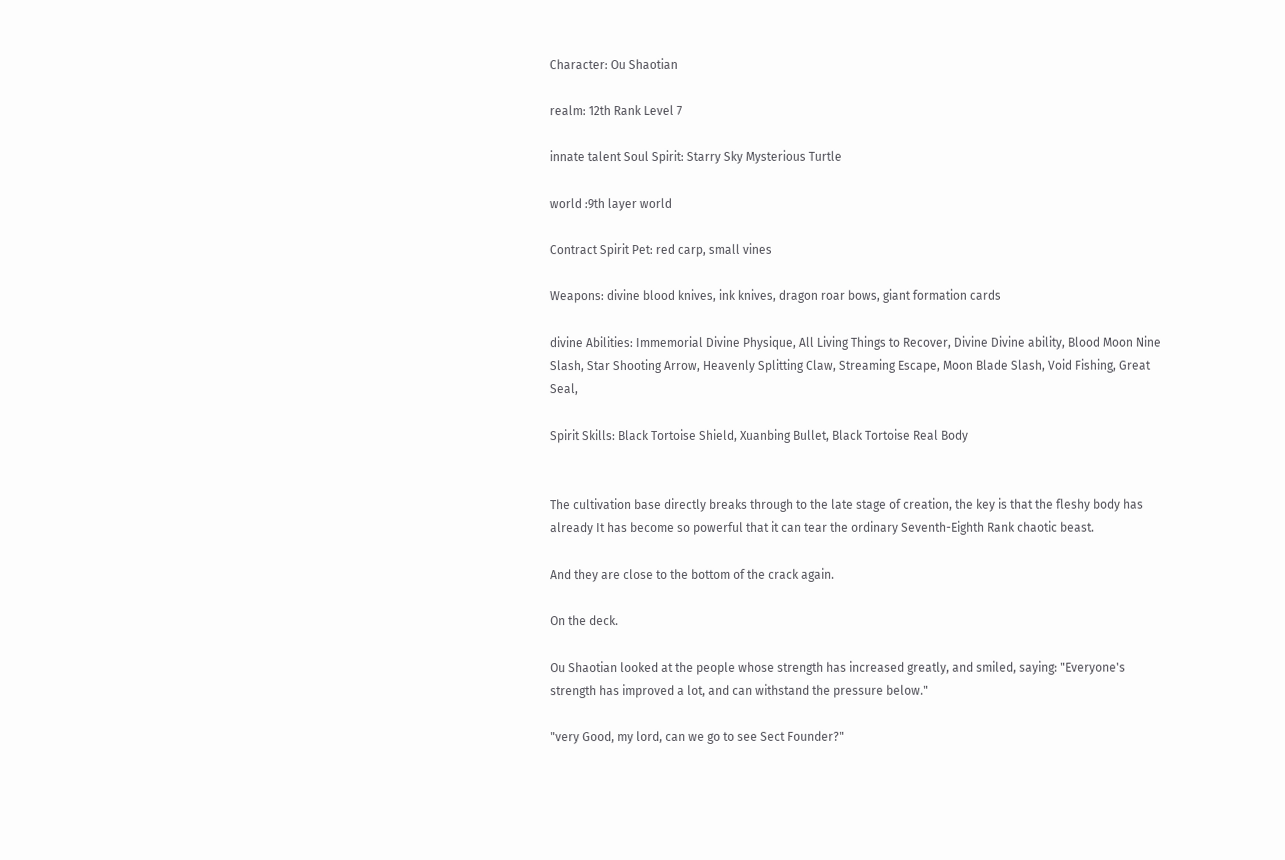Character: Ou Shaotian

realm: 12th Rank Level 7

innate talent Soul Spirit: Starry Sky Mysterious Turtle

world :9th layer world

Contract Spirit Pet: red carp, small vines

Weapons: divine blood knives, ink knives, dragon roar bows, giant formation cards

divine Abilities: Immemorial Divine Physique, All Living Things to Recover, Divine Divine ability, Blood Moon Nine Slash, Star Shooting Arrow, Heavenly Splitting Claw, Streaming Escape, Moon Blade Slash, Void Fishing, Great Seal,

Spirit Skills: Black Tortoise Shield, Xuanbing Bullet, Black Tortoise Real Body


The cultivation base directly breaks through to the late stage of creation, the key is that the fleshy body has already It has become so powerful that it can tear the ordinary Seventh-Eighth Rank chaotic beast.

And they are close to the bottom of the crack again.

On the deck.

Ou Shaotian looked at the people whose strength has increased greatly, and smiled, saying: "Everyone's strength has improved a lot, and can withstand the pressure below."

"very Good, my lord, can we go to see Sect Founder?"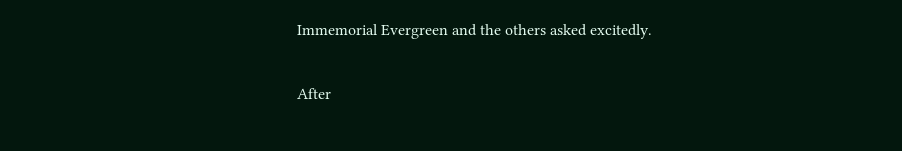Immemorial Evergreen and the others asked excitedly.

After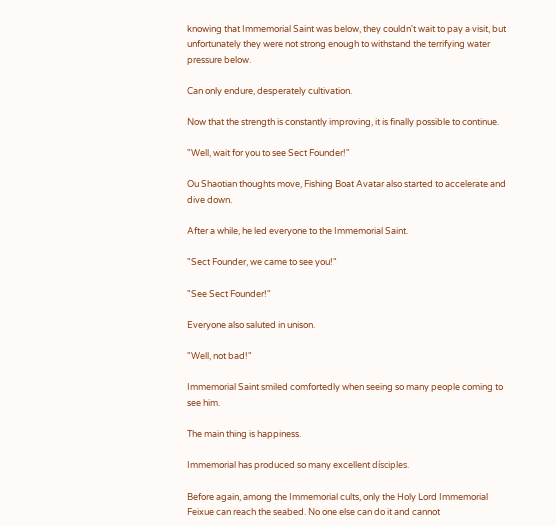knowing that Immemorial Saint was below, they couldn't wait to pay a visit, but unfortunately they were not strong enough to withstand the terrifying water pressure below.

Can only endure, desperately cultivation.

Now that the strength is constantly improving, it is finally possible to continue.

"Well, wait for you to see Sect Founder!"

Ou Shaotian thoughts move, Fishing Boat Avatar also started to accelerate and dive down.

After a while, he led everyone to the Immemorial Saint.

"Sect Founder, we came to see you!"

"See Sect Founder!"

Everyone also saluted in unison.

"Well, not bad!"

Immemorial Saint smiled comfortedly when seeing so many people coming to see him.

The main thing is happiness.

Immemorial has produced so many excellent dísciples.

Before again, among the Immemorial cults, only the Holy Lord Immemorial Feixue can reach the seabed. No one else can do it and cannot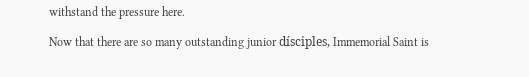withstand the pressure here.

Now that there are so many outstanding junior dísciples, Immemorial Saint is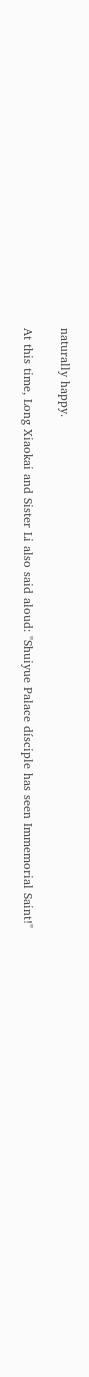naturally happy.

At this time, Long Xiaokai and Sister Li also said aloud: "Shuiyue Palace dísciple has seen Immemorial Saint!"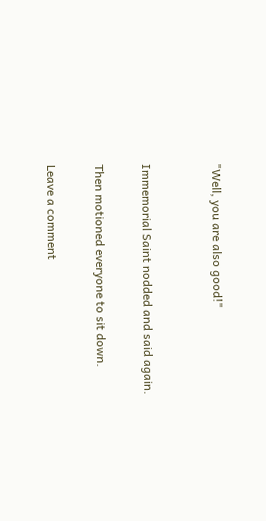"Well, you are also good!"


Immemorial Saint nodded and said again.

Then motioned everyone to sit down.

Leave a comment